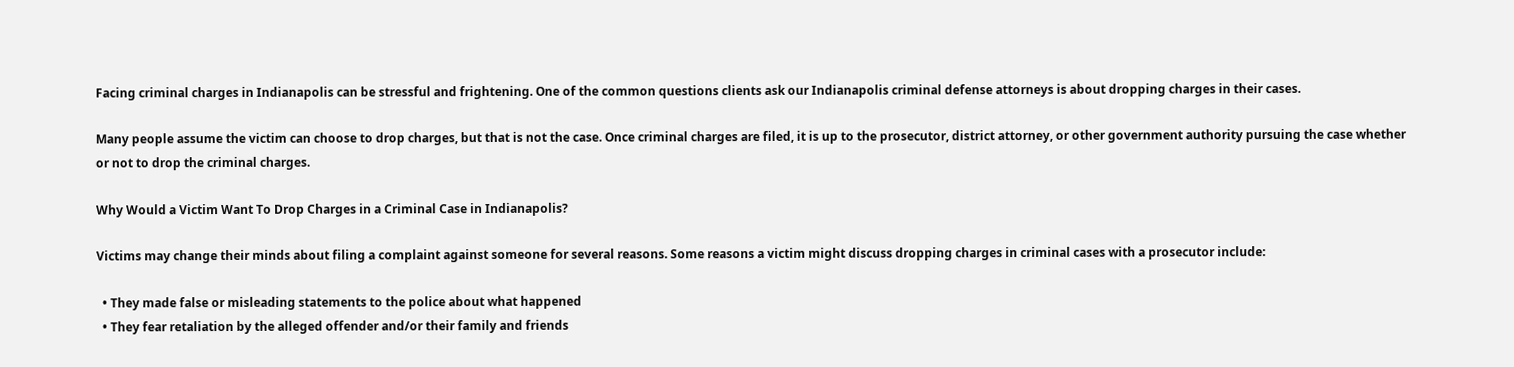Facing criminal charges in Indianapolis can be stressful and frightening. One of the common questions clients ask our Indianapolis criminal defense attorneys is about dropping charges in their cases.

Many people assume the victim can choose to drop charges, but that is not the case. Once criminal charges are filed, it is up to the prosecutor, district attorney, or other government authority pursuing the case whether or not to drop the criminal charges.

Why Would a Victim Want To Drop Charges in a Criminal Case in Indianapolis?

Victims may change their minds about filing a complaint against someone for several reasons. Some reasons a victim might discuss dropping charges in criminal cases with a prosecutor include:

  • They made false or misleading statements to the police about what happened
  • They fear retaliation by the alleged offender and/or their family and friends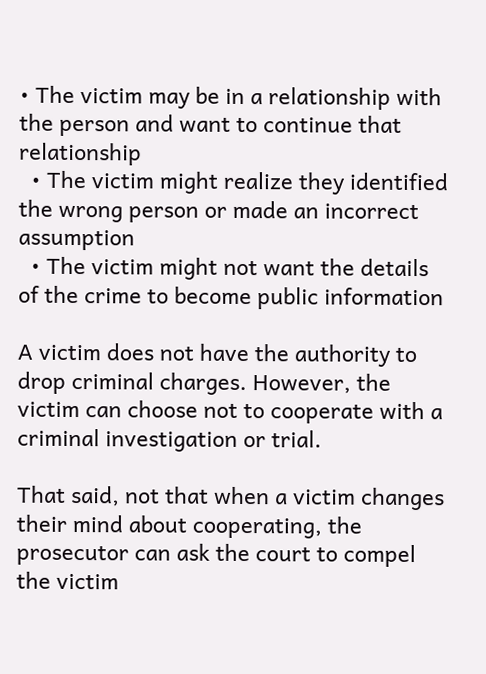• The victim may be in a relationship with the person and want to continue that relationship
  • The victim might realize they identified the wrong person or made an incorrect assumption
  • The victim might not want the details of the crime to become public information

A victim does not have the authority to drop criminal charges. However, the victim can choose not to cooperate with a criminal investigation or trial.

That said, not that when a victim changes their mind about cooperating, the prosecutor can ask the court to compel the victim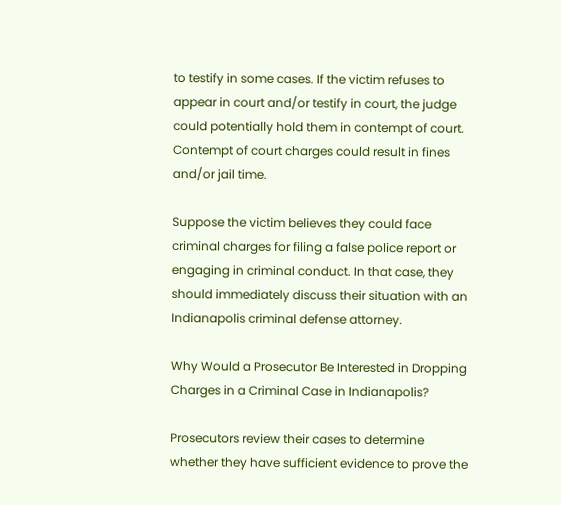to testify in some cases. If the victim refuses to appear in court and/or testify in court, the judge could potentially hold them in contempt of court. Contempt of court charges could result in fines and/or jail time.

Suppose the victim believes they could face criminal charges for filing a false police report or engaging in criminal conduct. In that case, they should immediately discuss their situation with an Indianapolis criminal defense attorney.

Why Would a Prosecutor Be Interested in Dropping Charges in a Criminal Case in Indianapolis?

Prosecutors review their cases to determine whether they have sufficient evidence to prove the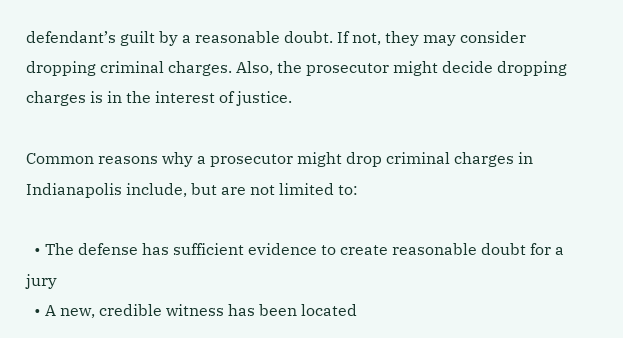defendant’s guilt by a reasonable doubt. If not, they may consider dropping criminal charges. Also, the prosecutor might decide dropping charges is in the interest of justice.

Common reasons why a prosecutor might drop criminal charges in Indianapolis include, but are not limited to:

  • The defense has sufficient evidence to create reasonable doubt for a jury
  • A new, credible witness has been located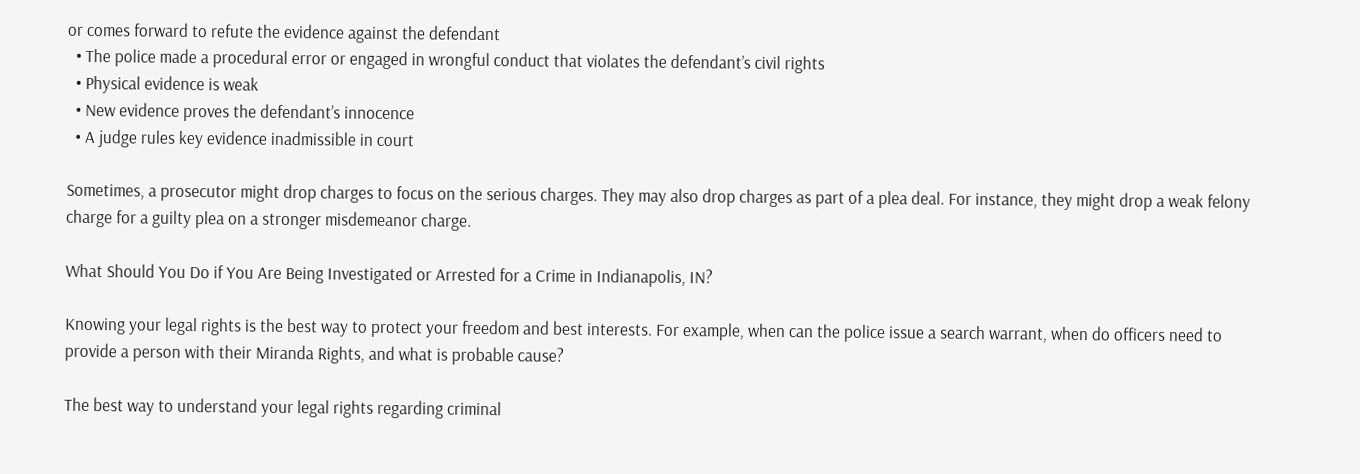or comes forward to refute the evidence against the defendant
  • The police made a procedural error or engaged in wrongful conduct that violates the defendant’s civil rights
  • Physical evidence is weak
  • New evidence proves the defendant’s innocence
  • A judge rules key evidence inadmissible in court

Sometimes, a prosecutor might drop charges to focus on the serious charges. They may also drop charges as part of a plea deal. For instance, they might drop a weak felony charge for a guilty plea on a stronger misdemeanor charge.

What Should You Do if You Are Being Investigated or Arrested for a Crime in Indianapolis, IN?

Knowing your legal rights is the best way to protect your freedom and best interests. For example, when can the police issue a search warrant, when do officers need to provide a person with their Miranda Rights, and what is probable cause?

The best way to understand your legal rights regarding criminal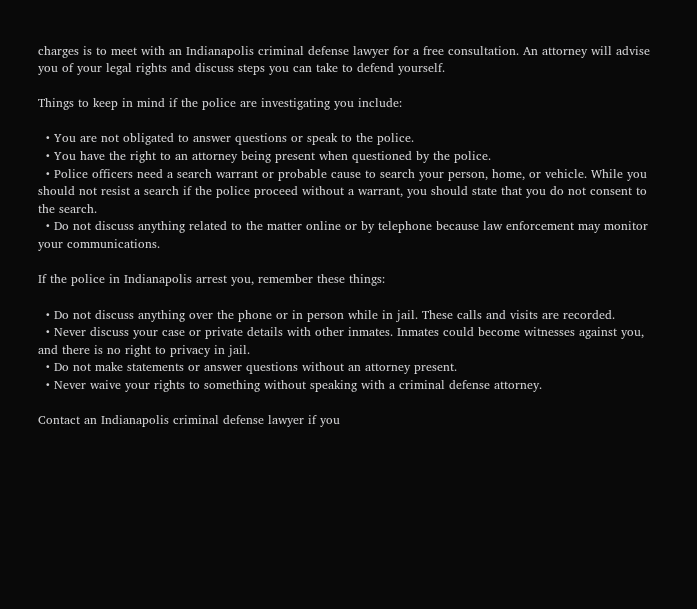charges is to meet with an Indianapolis criminal defense lawyer for a free consultation. An attorney will advise you of your legal rights and discuss steps you can take to defend yourself.

Things to keep in mind if the police are investigating you include:

  • You are not obligated to answer questions or speak to the police.
  • You have the right to an attorney being present when questioned by the police.
  • Police officers need a search warrant or probable cause to search your person, home, or vehicle. While you should not resist a search if the police proceed without a warrant, you should state that you do not consent to the search.
  • Do not discuss anything related to the matter online or by telephone because law enforcement may monitor your communications.

If the police in Indianapolis arrest you, remember these things:

  • Do not discuss anything over the phone or in person while in jail. These calls and visits are recorded.
  • Never discuss your case or private details with other inmates. Inmates could become witnesses against you, and there is no right to privacy in jail.
  • Do not make statements or answer questions without an attorney present.
  • Never waive your rights to something without speaking with a criminal defense attorney.

Contact an Indianapolis criminal defense lawyer if you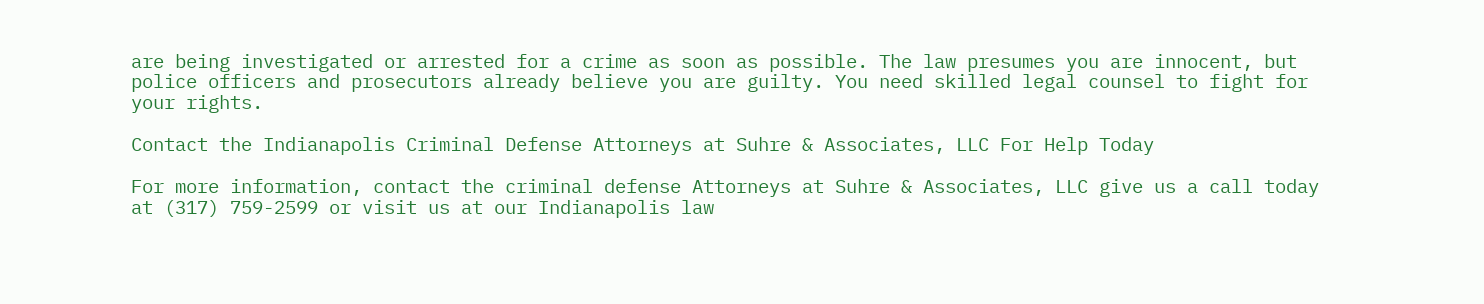are being investigated or arrested for a crime as soon as possible. The law presumes you are innocent, but police officers and prosecutors already believe you are guilty. You need skilled legal counsel to fight for your rights.

Contact the Indianapolis Criminal Defense Attorneys at Suhre & Associates, LLC For Help Today

For more information, contact the criminal defense Attorneys at Suhre & Associates, LLC give us a call today at (317) 759-2599 or visit us at our Indianapolis law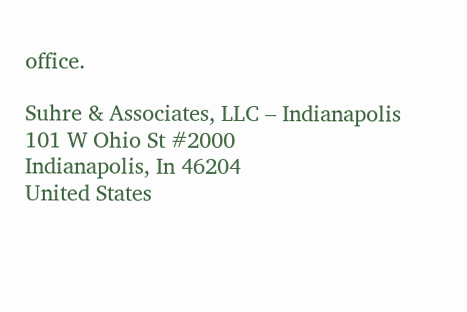office.

Suhre & Associates, LLC – Indianapolis
101 W Ohio St #2000
Indianapolis, In 46204
United States